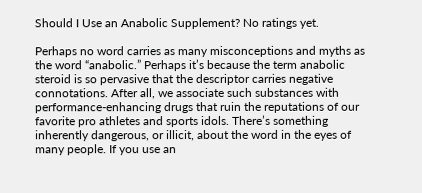Should I Use an Anabolic Supplement? No ratings yet.

Perhaps no word carries as many misconceptions and myths as the word “anabolic.” Perhaps it’s because the term anabolic steroid is so pervasive that the descriptor carries negative connotations. After all, we associate such substances with performance-enhancing drugs that ruin the reputations of our favorite pro athletes and sports idols. There’s something inherently dangerous, or illicit, about the word in the eyes of many people. If you use an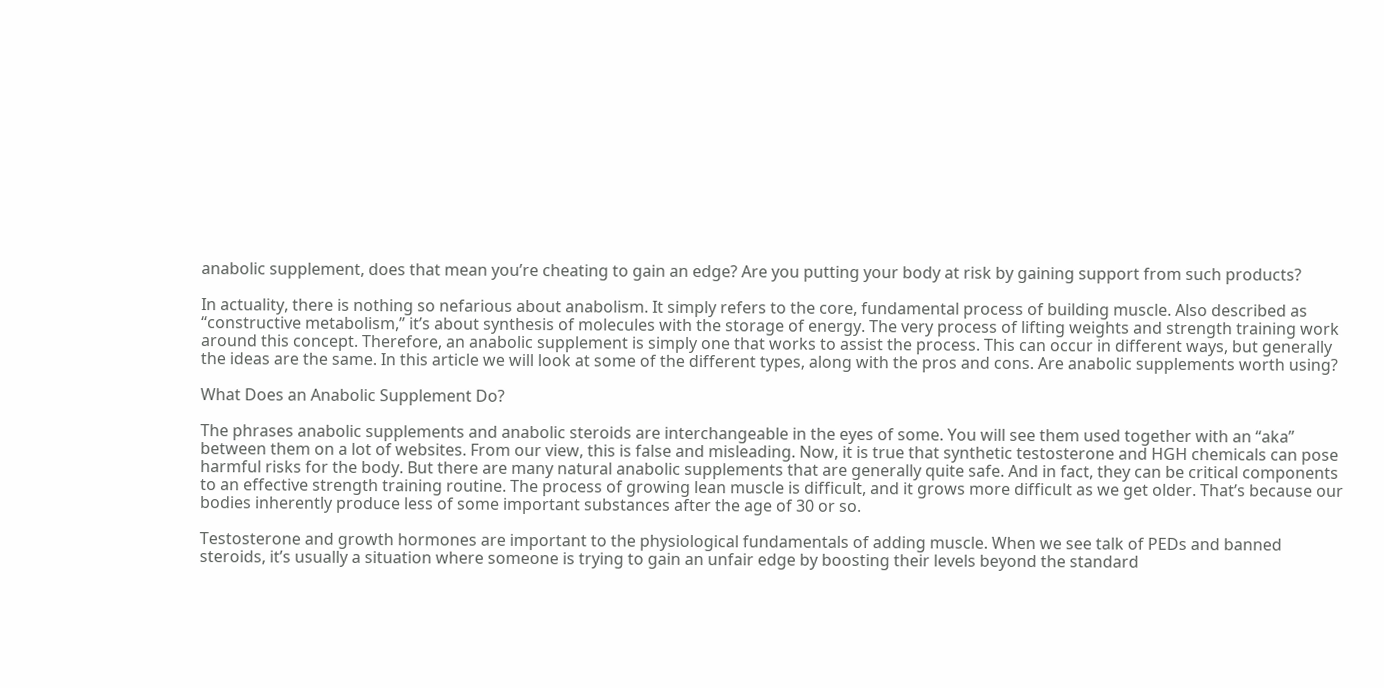anabolic supplement, does that mean you’re cheating to gain an edge? Are you putting your body at risk by gaining support from such products?

In actuality, there is nothing so nefarious about anabolism. It simply refers to the core, fundamental process of building muscle. Also described as “constructive metabolism,” it’s about synthesis of molecules with the storage of energy. The very process of lifting weights and strength training work around this concept. Therefore, an anabolic supplement is simply one that works to assist the process. This can occur in different ways, but generally the ideas are the same. In this article we will look at some of the different types, along with the pros and cons. Are anabolic supplements worth using?

What Does an Anabolic Supplement Do?

The phrases anabolic supplements and anabolic steroids are interchangeable in the eyes of some. You will see them used together with an “aka” between them on a lot of websites. From our view, this is false and misleading. Now, it is true that synthetic testosterone and HGH chemicals can pose harmful risks for the body. But there are many natural anabolic supplements that are generally quite safe. And in fact, they can be critical components to an effective strength training routine. The process of growing lean muscle is difficult, and it grows more difficult as we get older. That’s because our bodies inherently produce less of some important substances after the age of 30 or so.

Testosterone and growth hormones are important to the physiological fundamentals of adding muscle. When we see talk of PEDs and banned steroids, it’s usually a situation where someone is trying to gain an unfair edge by boosting their levels beyond the standard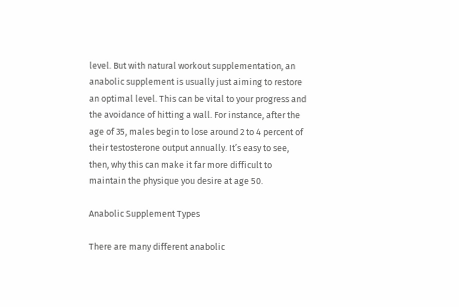level. But with natural workout supplementation, an anabolic supplement is usually just aiming to restore an optimal level. This can be vital to your progress and the avoidance of hitting a wall. For instance, after the age of 35, males begin to lose around 2 to 4 percent of their testosterone output annually. It’s easy to see, then, why this can make it far more difficult to maintain the physique you desire at age 50.

Anabolic Supplement Types

There are many different anabolic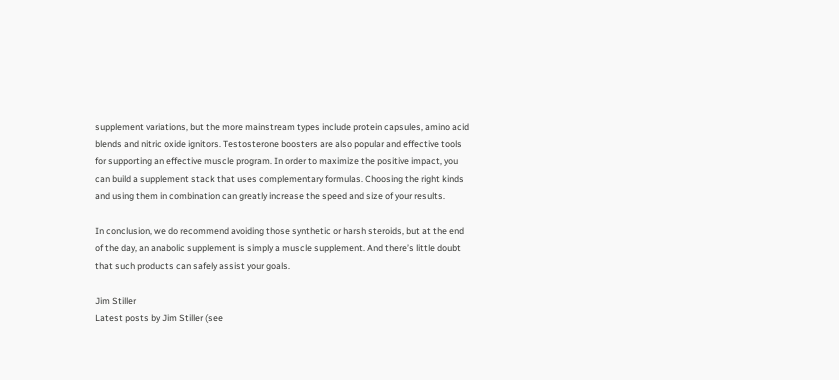supplement variations, but the more mainstream types include protein capsules, amino acid blends and nitric oxide ignitors. Testosterone boosters are also popular and effective tools for supporting an effective muscle program. In order to maximize the positive impact, you can build a supplement stack that uses complementary formulas. Choosing the right kinds and using them in combination can greatly increase the speed and size of your results.

In conclusion, we do recommend avoiding those synthetic or harsh steroids, but at the end of the day, an anabolic supplement is simply a muscle supplement. And there’s little doubt that such products can safely assist your goals.

Jim Stiller
Latest posts by Jim Stiller (see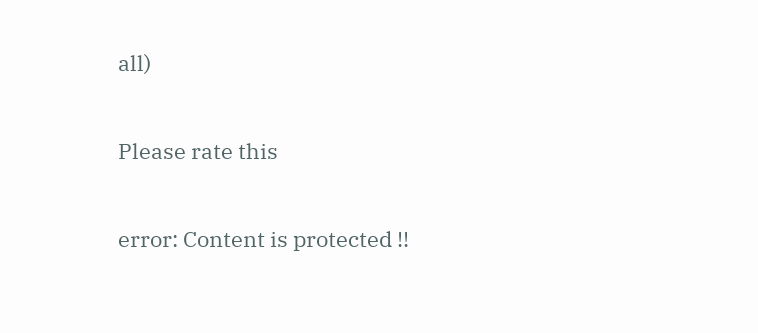all)

Please rate this

error: Content is protected !!